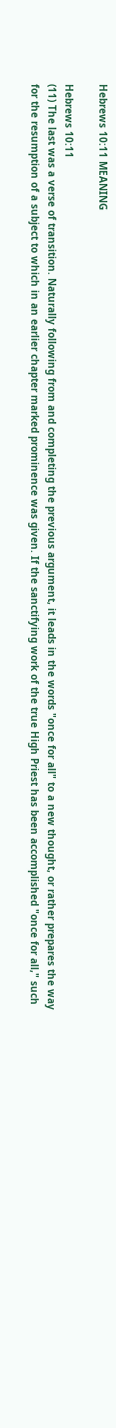Hebrews 10:11 MEANING

Hebrews 10:11
(11) The last was a verse of transition. Naturally following from and completing the previous argument, it leads in the words "once for all" to a new thought, or rather prepares the way for the resumption of a subject to which in an earlier chapter marked prominence was given. If the sanctifying work of the true High Priest has been accomplished "once for all," such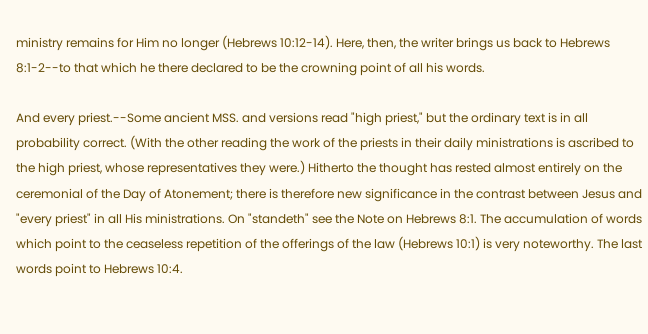ministry remains for Him no longer (Hebrews 10:12-14). Here, then, the writer brings us back to Hebrews 8:1-2--to that which he there declared to be the crowning point of all his words.

And every priest.--Some ancient MSS. and versions read "high priest," but the ordinary text is in all probability correct. (With the other reading the work of the priests in their daily ministrations is ascribed to the high priest, whose representatives they were.) Hitherto the thought has rested almost entirely on the ceremonial of the Day of Atonement; there is therefore new significance in the contrast between Jesus and "every priest" in all His ministrations. On "standeth" see the Note on Hebrews 8:1. The accumulation of words which point to the ceaseless repetition of the offerings of the law (Hebrews 10:1) is very noteworthy. The last words point to Hebrews 10:4.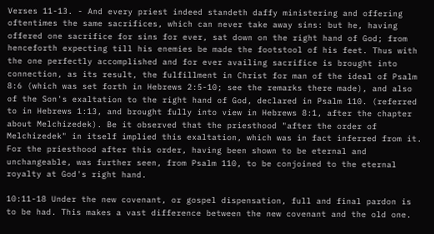Verses 11-13. - And every priest indeed standeth daffy ministering and offering oftentimes the same sacrifices, which can never take away sins: but he, having offered one sacrifice for sins for ever, sat down on the right hand of God; from henceforth expecting till his enemies be made the footstool of his feet. Thus with the one perfectly accomplished and for ever availing sacrifice is brought into connection, as its result, the fulfillment in Christ for man of the ideal of Psalm 8:6 (which was set forth in Hebrews 2:5-10; see the remarks there made), and also of the Son's exaltation to the right hand of God, declared in Psalm 110. (referred to in Hebrews 1:13, and brought fully into view in Hebrews 8:1, after the chapter about Melchizedek). Be it observed that the priesthood "after the order of Melchizedek" in itself implied this exaltation, which was in fact inferred from it. For the priesthood after this order, having been shown to be eternal and unchangeable, was further seen, from Psalm 110, to be conjoined to the eternal royalty at God's right hand.

10:11-18 Under the new covenant, or gospel dispensation, full and final pardon is to be had. This makes a vast difference between the new covenant and the old one.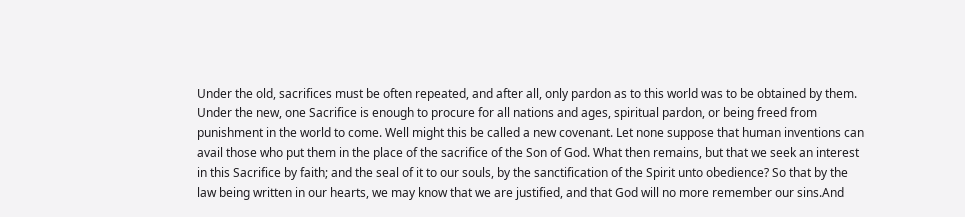Under the old, sacrifices must be often repeated, and after all, only pardon as to this world was to be obtained by them. Under the new, one Sacrifice is enough to procure for all nations and ages, spiritual pardon, or being freed from punishment in the world to come. Well might this be called a new covenant. Let none suppose that human inventions can avail those who put them in the place of the sacrifice of the Son of God. What then remains, but that we seek an interest in this Sacrifice by faith; and the seal of it to our souls, by the sanctification of the Spirit unto obedience? So that by the law being written in our hearts, we may know that we are justified, and that God will no more remember our sins.And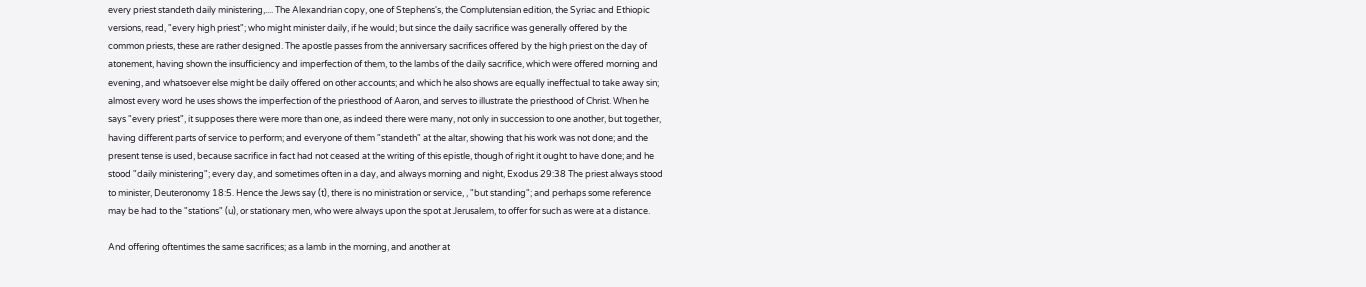every priest standeth daily ministering,.... The Alexandrian copy, one of Stephens's, the Complutensian edition, the Syriac and Ethiopic versions, read, "every high priest"; who might minister daily, if he would; but since the daily sacrifice was generally offered by the common priests, these are rather designed. The apostle passes from the anniversary sacrifices offered by the high priest on the day of atonement, having shown the insufficiency and imperfection of them, to the lambs of the daily sacrifice, which were offered morning and evening, and whatsoever else might be daily offered on other accounts; and which he also shows are equally ineffectual to take away sin; almost every word he uses shows the imperfection of the priesthood of Aaron, and serves to illustrate the priesthood of Christ. When he says "every priest", it supposes there were more than one, as indeed there were many, not only in succession to one another, but together, having different parts of service to perform; and everyone of them "standeth" at the altar, showing that his work was not done; and the present tense is used, because sacrifice in fact had not ceased at the writing of this epistle, though of right it ought to have done; and he stood "daily ministering"; every day, and sometimes often in a day, and always morning and night, Exodus 29:38 The priest always stood to minister, Deuteronomy 18:5. Hence the Jews say (t), there is no ministration or service, , "but standing"; and perhaps some reference may be had to the "stations" (u), or stationary men, who were always upon the spot at Jerusalem, to offer for such as were at a distance.

And offering oftentimes the same sacrifices; as a lamb in the morning, and another at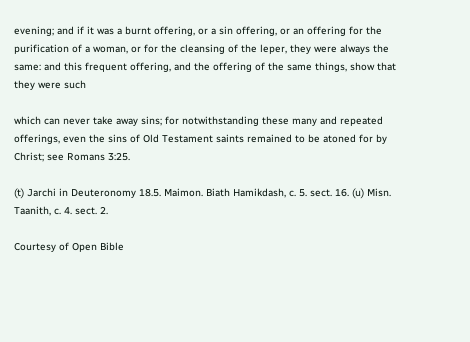evening; and if it was a burnt offering, or a sin offering, or an offering for the purification of a woman, or for the cleansing of the leper, they were always the same: and this frequent offering, and the offering of the same things, show that they were such

which can never take away sins; for notwithstanding these many and repeated offerings, even the sins of Old Testament saints remained to be atoned for by Christ; see Romans 3:25.

(t) Jarchi in Deuteronomy 18.5. Maimon. Biath Hamikdash, c. 5. sect. 16. (u) Misn. Taanith, c. 4. sect. 2.

Courtesy of Open Bible